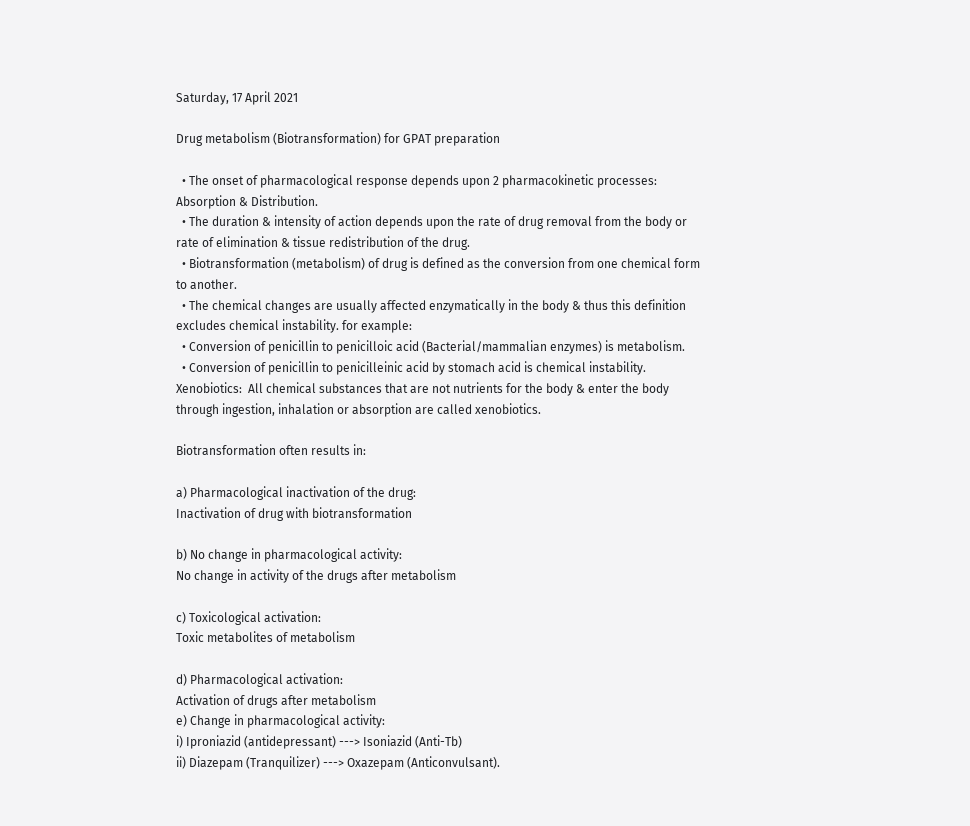Saturday, 17 April 2021

Drug metabolism (Biotransformation) for GPAT preparation

  • The onset of pharmacological response depends upon 2 pharmacokinetic processes: Absorption & Distribution.
  • The duration & intensity of action depends upon the rate of drug removal from the body or rate of elimination & tissue redistribution of the drug.
  • Biotransformation (metabolism) of drug is defined as the conversion from one chemical form to another.
  • The chemical changes are usually affected enzymatically in the body & thus this definition excludes chemical instability. for example:
  • Conversion of penicillin to penicilloic acid (Bacterial/mammalian enzymes) is metabolism.
  • Conversion of penicillin to penicilleinic acid by stomach acid is chemical instability.
Xenobiotics:  All chemical substances that are not nutrients for the body & enter the body through ingestion, inhalation or absorption are called xenobiotics.

Biotransformation often results in:

a) Pharmacological inactivation of the drug:
Inactivation of drug with biotransformation

b) No change in pharmacological activity:
No change in activity of the drugs after metabolism

c) Toxicological activation:
Toxic metabolites of metabolism

d) Pharmacological activation:
Activation of drugs after metabolism
e) Change in pharmacological activity:
i) Iproniazid (antidepressant) ---> Isoniazid (Anti-Tb)
ii) Diazepam (Tranquilizer) ---> Oxazepam (Anticonvulsant).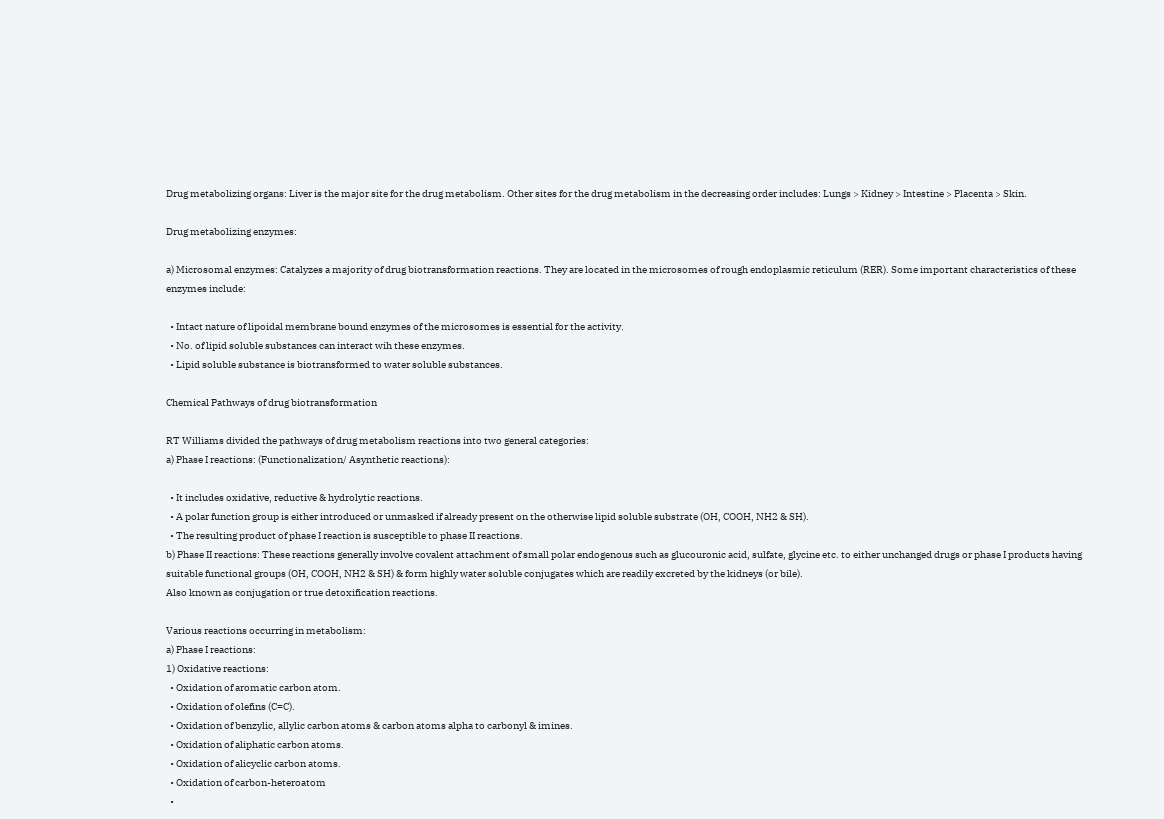Drug metabolizing organs: Liver is the major site for the drug metabolism. Other sites for the drug metabolism in the decreasing order includes: Lungs > Kidney > Intestine > Placenta > Skin.

Drug metabolizing enzymes:

a) Microsomal enzymes: Catalyzes a majority of drug biotransformation reactions. They are located in the microsomes of rough endoplasmic reticulum (RER). Some important characteristics of these enzymes include:

  • Intact nature of lipoidal membrane bound enzymes of the microsomes is essential for the activity.
  • No. of lipid soluble substances can interact wih these enzymes.
  • Lipid soluble substance is biotransformed to water soluble substances.

Chemical Pathways of drug biotransformation

RT Williams divided the pathways of drug metabolism reactions into two general categories:
a) Phase I reactions: (Functionalization/ Asynthetic reactions):

  • It includes oxidative, reductive & hydrolytic reactions.
  • A polar function group is either introduced or unmasked if already present on the otherwise lipid soluble substrate (OH, COOH, NH2 & SH).
  • The resulting product of phase I reaction is susceptible to phase II reactions.
b) Phase II reactions: These reactions generally involve covalent attachment of small polar endogenous such as glucouronic acid, sulfate, glycine etc. to either unchanged drugs or phase I products having suitable functional groups (OH, COOH, NH2 & SH) & form highly water soluble conjugates which are readily excreted by the kidneys (or bile).
Also known as conjugation or true detoxification reactions.

Various reactions occurring in metabolism:
a) Phase I reactions:
1) Oxidative reactions:
  • Oxidation of aromatic carbon atom.
  • Oxidation of olefins (C=C).
  • Oxidation of benzylic, allylic carbon atoms & carbon atoms alpha to carbonyl & imines.
  • Oxidation of aliphatic carbon atoms.
  • Oxidation of alicyclic carbon atoms.
  • Oxidation of carbon-heteroatom
  •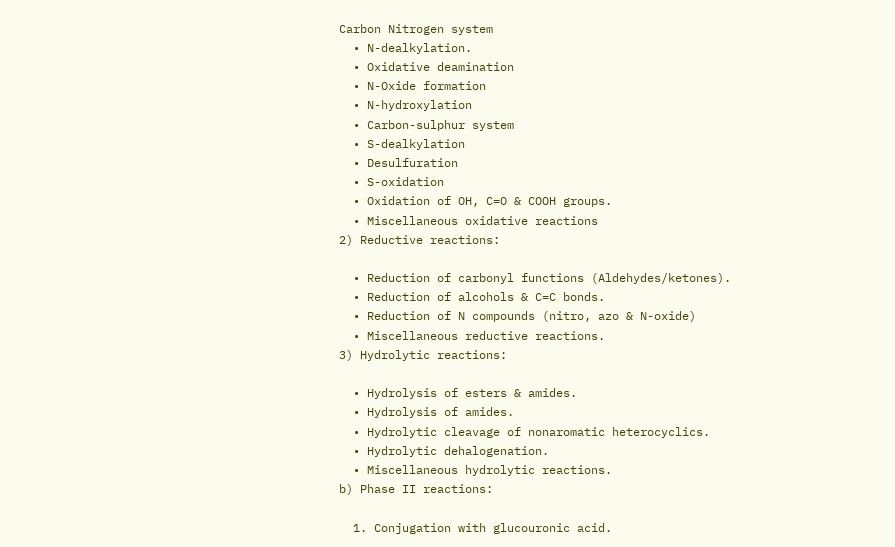Carbon Nitrogen system
  • N-dealkylation.
  • Oxidative deamination
  • N-Oxide formation
  • N-hydroxylation
  • Carbon-sulphur system
  • S-dealkylation
  • Desulfuration
  • S-oxidation
  • Oxidation of OH, C=O & COOH groups.
  • Miscellaneous oxidative reactions
2) Reductive reactions:

  • Reduction of carbonyl functions (Aldehydes/ketones).
  • Reduction of alcohols & C=C bonds.
  • Reduction of N compounds (nitro, azo & N-oxide)
  • Miscellaneous reductive reactions.
3) Hydrolytic reactions:

  • Hydrolysis of esters & amides.
  • Hydrolysis of amides.
  • Hydrolytic cleavage of nonaromatic heterocyclics.
  • Hydrolytic dehalogenation.
  • Miscellaneous hydrolytic reactions.
b) Phase II reactions:

  1. Conjugation with glucouronic acid.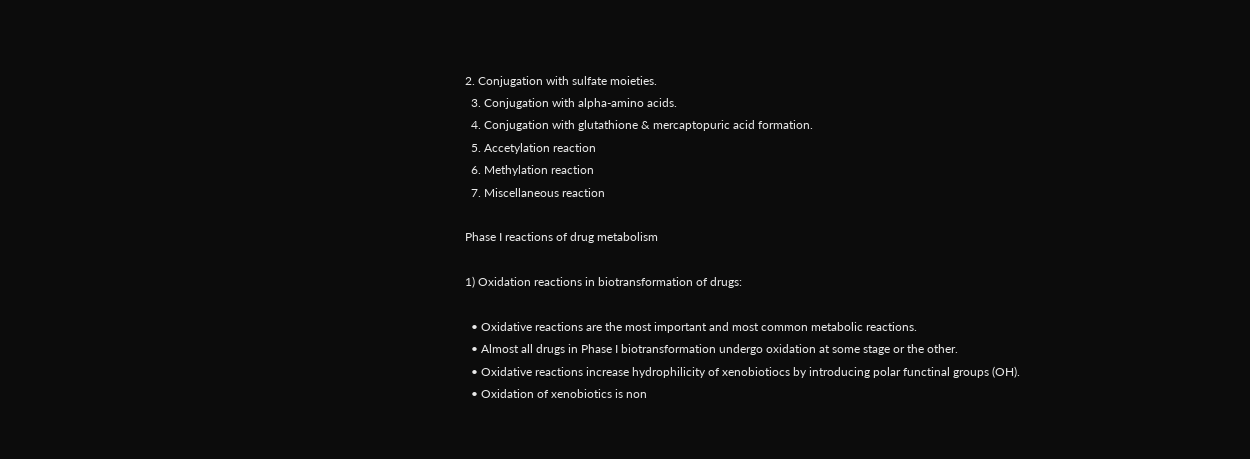2. Conjugation with sulfate moieties.
  3. Conjugation with alpha-amino acids.
  4. Conjugation with glutathione & mercaptopuric acid formation.
  5. Accetylation reaction
  6. Methylation reaction
  7. Miscellaneous reaction

Phase I reactions of drug metabolism

1) Oxidation reactions in biotransformation of drugs:

  • Oxidative reactions are the most important and most common metabolic reactions.
  • Almost all drugs in Phase I biotransformation undergo oxidation at some stage or the other.
  • Oxidative reactions increase hydrophilicity of xenobiotiocs by introducing polar functinal groups (OH).
  • Oxidation of xenobiotics is non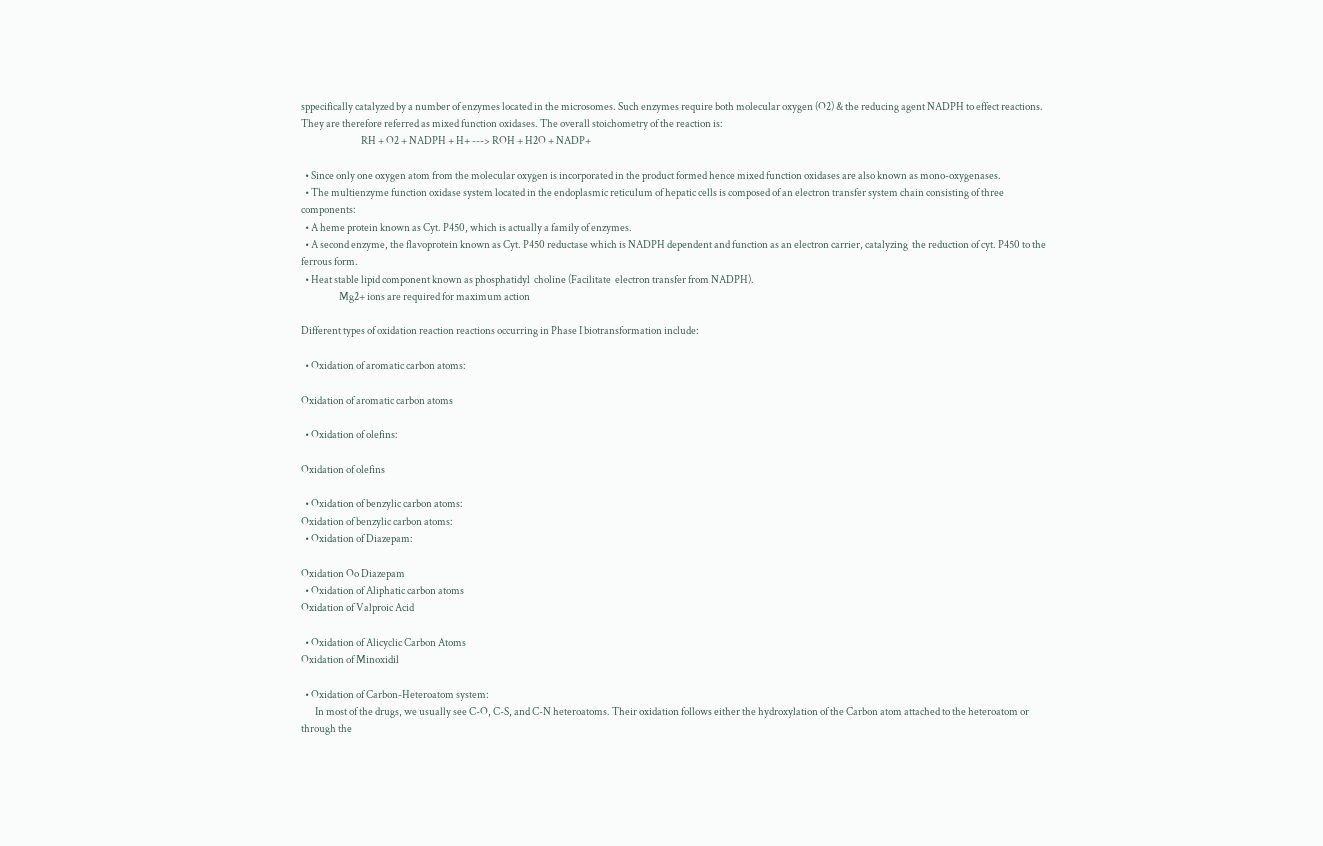sppecifically catalyzed by a number of enzymes located in the microsomes. Such enzymes require both molecular oxygen (O2) & the reducing agent NADPH to effect reactions. They are therefore referred as mixed function oxidases. The overall stoichometry of the reaction is:
                              RH + O2 + NADPH + H+ ---> ROH + H2O + NADP+

  • Since only one oxygen atom from the molecular oxygen is incorporated in the product formed hence mixed function oxidases are also known as mono-oxygenases.
  • The multienzyme function oxidase system located in the endoplasmic reticulum of hepatic cells is composed of an electron transfer system chain consisting of three components:
  • A heme protein known as Cyt. P450, which is actually a family of enzymes.
  • A second enzyme, the flavoprotein known as Cyt. P450 reductase which is NADPH dependent and function as an electron carrier, catalyzing  the reduction of cyt. P450 to the ferrous form.
  • Heat stable lipid component known as phosphatidyl  choline (Facilitate  electron transfer from NADPH).
                   Mg2+ ions are required for maximum action

Different types of oxidation reaction reactions occurring in Phase I biotransformation include:

  • Oxidation of aromatic carbon atoms:

Oxidation of aromatic carbon atoms

  • Oxidation of olefins:

Oxidation of olefins

  • Oxidation of benzylic carbon atoms:
Oxidation of benzylic carbon atoms:
  • Oxidation of Diazepam:

Oxidation Oo Diazepam
  • Oxidation of Aliphatic carbon atoms
Oxidation of Valproic Acid

  • Oxidation of Alicyclic Carbon Atoms
Oxidation of Minoxidil

  • Oxidation of Carbon-Heteroatom system:
       In most of the drugs, we usually see C-O, C-S, and C-N heteroatoms. Their oxidation follows either the hydroxylation of the Carbon atom attached to the heteroatom or through the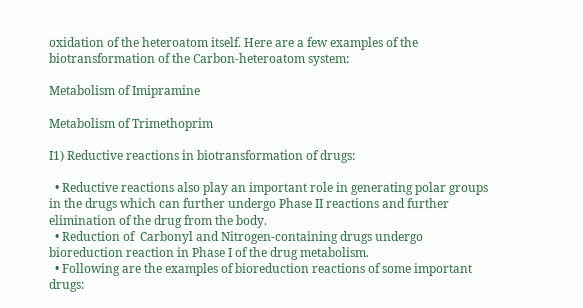oxidation of the heteroatom itself. Here are a few examples of the biotransformation of the Carbon-heteroatom system:

Metabolism of Imipramine

Metabolism of Trimethoprim

I1) Reductive reactions in biotransformation of drugs:

  • Reductive reactions also play an important role in generating polar groups in the drugs which can further undergo Phase II reactions and further elimination of the drug from the body.
  • Reduction of  Carbonyl and Nitrogen-containing drugs undergo bioreduction reaction in Phase I of the drug metabolism.
  • Following are the examples of bioreduction reactions of some important drugs: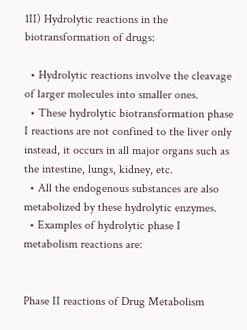1II) Hydrolytic reactions in the biotransformation of drugs:

  • Hydrolytic reactions involve the cleavage of larger molecules into smaller ones.
  • These hydrolytic biotransformation phase I reactions are not confined to the liver only instead, it occurs in all major organs such as the intestine, lungs, kidney, etc.
  • All the endogenous substances are also metabolized by these hydrolytic enzymes.
  • Examples of hydrolytic phase I metabolism reactions are:


Phase II reactions of Drug Metabolism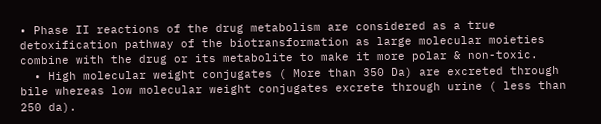• Phase II reactions of the drug metabolism are considered as a true detoxification pathway of the biotransformation as large molecular moieties combine with the drug or its metabolite to make it more polar & non-toxic.
  • High molecular weight conjugates ( More than 350 Da) are excreted through bile whereas low molecular weight conjugates excrete through urine ( less than 250 da).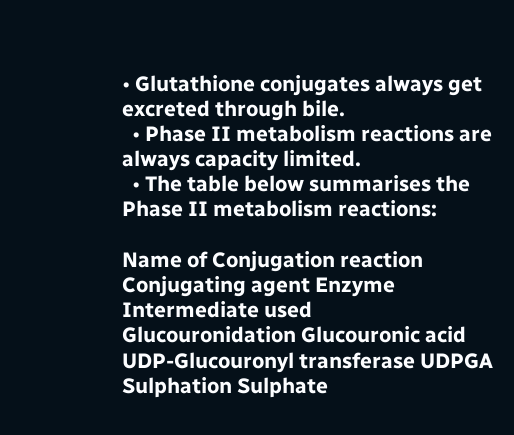• Glutathione conjugates always get excreted through bile.
  • Phase II metabolism reactions are always capacity limited.
  • The table below summarises the Phase II metabolism reactions:

Name of Conjugation reaction Conjugating agent Enzyme Intermediate used
Glucouronidation Glucouronic acid UDP-Glucouronyl transferase UDPGA
Sulphation Sulphate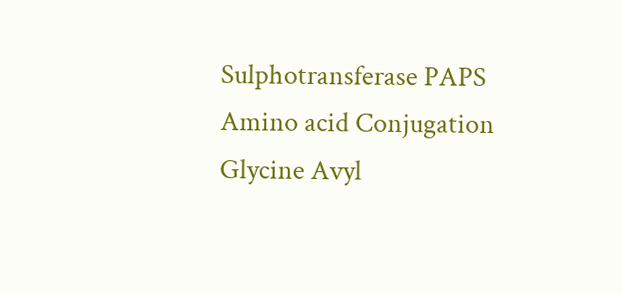Sulphotransferase PAPS
Amino acid Conjugation Glycine Avyl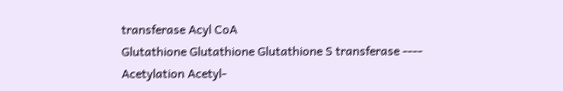transferase Acyl CoA
Glutathione Glutathione Glutathione S transferase ----
Acetylation Acetyl-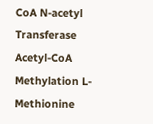CoA N-acetyl Transferase Acetyl-CoA
Methylation L-Methionine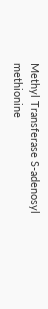Methyl Transferase S-adenosyl methionine